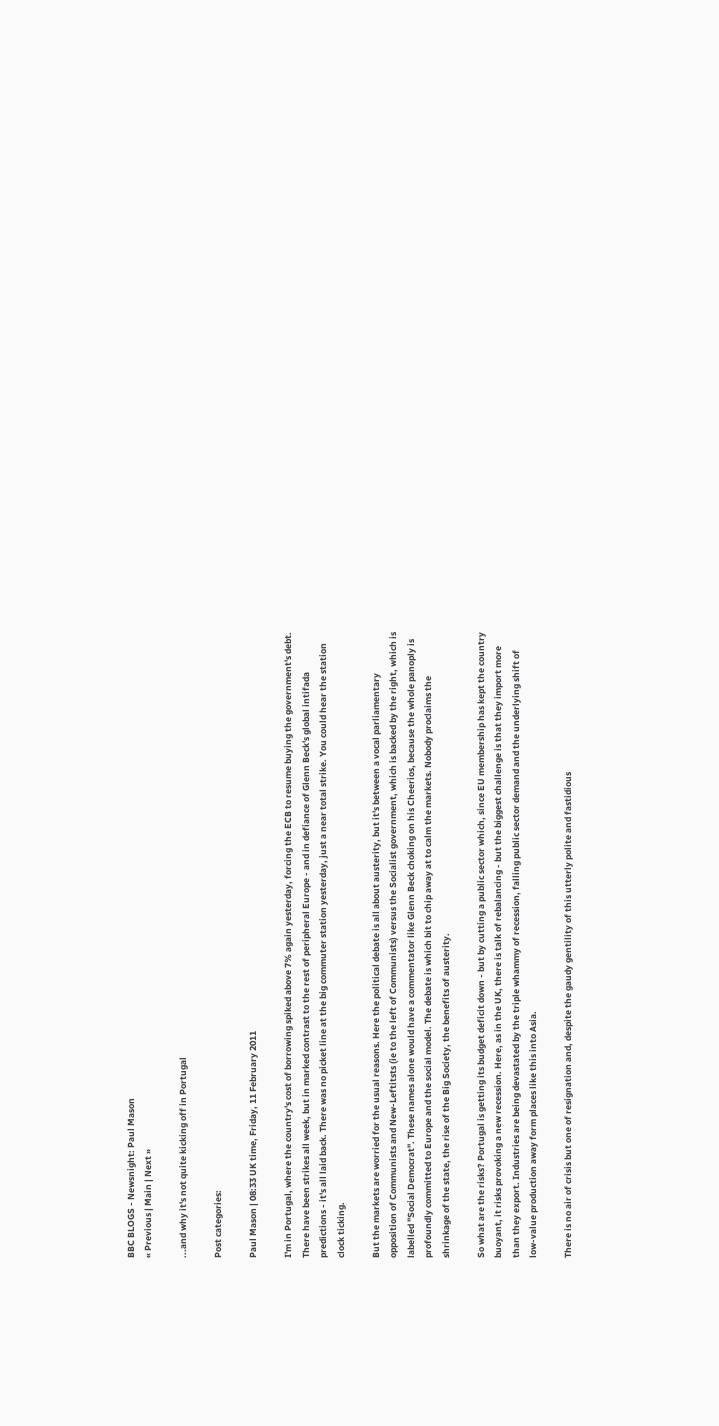BBC BLOGS - Newsnight: Paul Mason
« Previous | Main | Next »

...and why it's not quite kicking off in Portugal

Post categories:

Paul Mason | 08:33 UK time, Friday, 11 February 2011

I'm in Portugal, where the country's cost of borrowing spiked above 7% again yesterday, forcing the ECB to resume buying the government's debt. There have been strikes all week, but in marked contrast to the rest of peripheral Europe - and in defiance of Glenn Beck's global intifada predictions - it's all laid back. There was no picket line at the big commuter station yesterday, just a near total strike. You could hear the station clock ticking.

But the markets are worried for the usual reasons. Here the political debate is all about austerity, but it's between a vocal parliamentary opposition of Communists and New-Leftitsts (ie to the left of Communists) versus the Socialist government, which is backed by the right, which is labelled "Social Democrat". These names alone would have a commentator like Glenn Beck choking on his Cheerios, because the whole panoply is profoundly committed to Europe and the social model. The debate is which bit to chip away at to calm the markets. Nobody proclaims the shrinkage of the state, the rise of the Big Society, the benefits of austerity.

So what are the risks? Portugal is getting its budget deficit down - but by cutting a public sector which, since EU membership has kept the country buoyant, it risks provoking a new recession. Here, as in the UK, there is talk of rebalancing - but the biggest challenge is that they import more than they export. Industries are being devastated by the triple whammy of recession, falling public sector demand and the underlying shift of low-value production away form places like this into Asia.

There is no air of crisis but one of resignation and, despite the gaudy gentility of this utterly polite and fastidious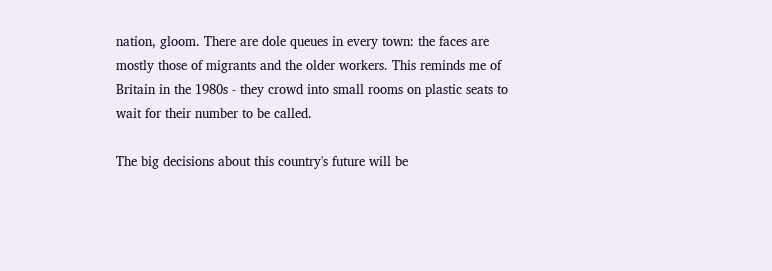nation, gloom. There are dole queues in every town: the faces are mostly those of migrants and the older workers. This reminds me of Britain in the 1980s - they crowd into small rooms on plastic seats to wait for their number to be called.

The big decisions about this country's future will be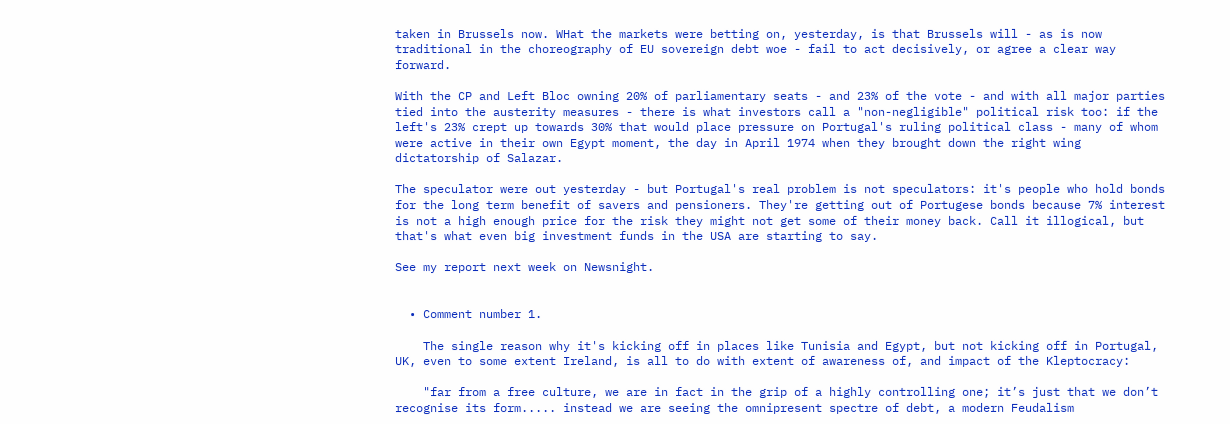taken in Brussels now. WHat the markets were betting on, yesterday, is that Brussels will - as is now traditional in the choreography of EU sovereign debt woe - fail to act decisively, or agree a clear way forward.

With the CP and Left Bloc owning 20% of parliamentary seats - and 23% of the vote - and with all major parties tied into the austerity measures - there is what investors call a "non-negligible" political risk too: if the left's 23% crept up towards 30% that would place pressure on Portugal's ruling political class - many of whom were active in their own Egypt moment, the day in April 1974 when they brought down the right wing dictatorship of Salazar.

The speculator were out yesterday - but Portugal's real problem is not speculators: it's people who hold bonds for the long term benefit of savers and pensioners. They're getting out of Portugese bonds because 7% interest is not a high enough price for the risk they might not get some of their money back. Call it illogical, but that's what even big investment funds in the USA are starting to say.

See my report next week on Newsnight.


  • Comment number 1.

    The single reason why it's kicking off in places like Tunisia and Egypt, but not kicking off in Portugal, UK, even to some extent Ireland, is all to do with extent of awareness of, and impact of the Kleptocracy:

    "far from a free culture, we are in fact in the grip of a highly controlling one; it’s just that we don’t recognise its form..... instead we are seeing the omnipresent spectre of debt, a modern Feudalism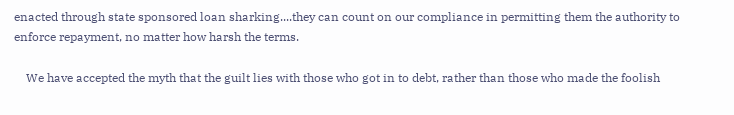enacted through state sponsored loan sharking....they can count on our compliance in permitting them the authority to enforce repayment, no matter how harsh the terms.

    We have accepted the myth that the guilt lies with those who got in to debt, rather than those who made the foolish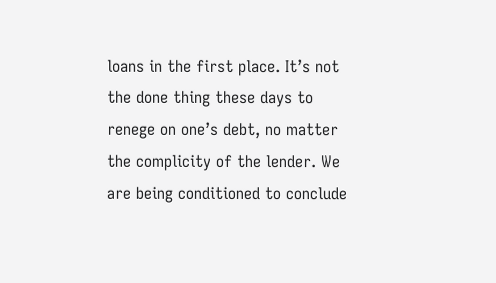loans in the first place. It’s not the done thing these days to renege on one’s debt, no matter the complicity of the lender. We are being conditioned to conclude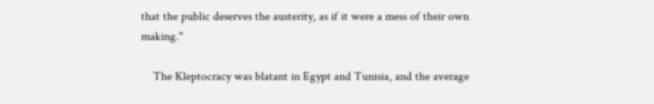that the public deserves the austerity, as if it were a mess of their own making."

    The Kleptocracy was blatant in Egypt and Tunisia, and the average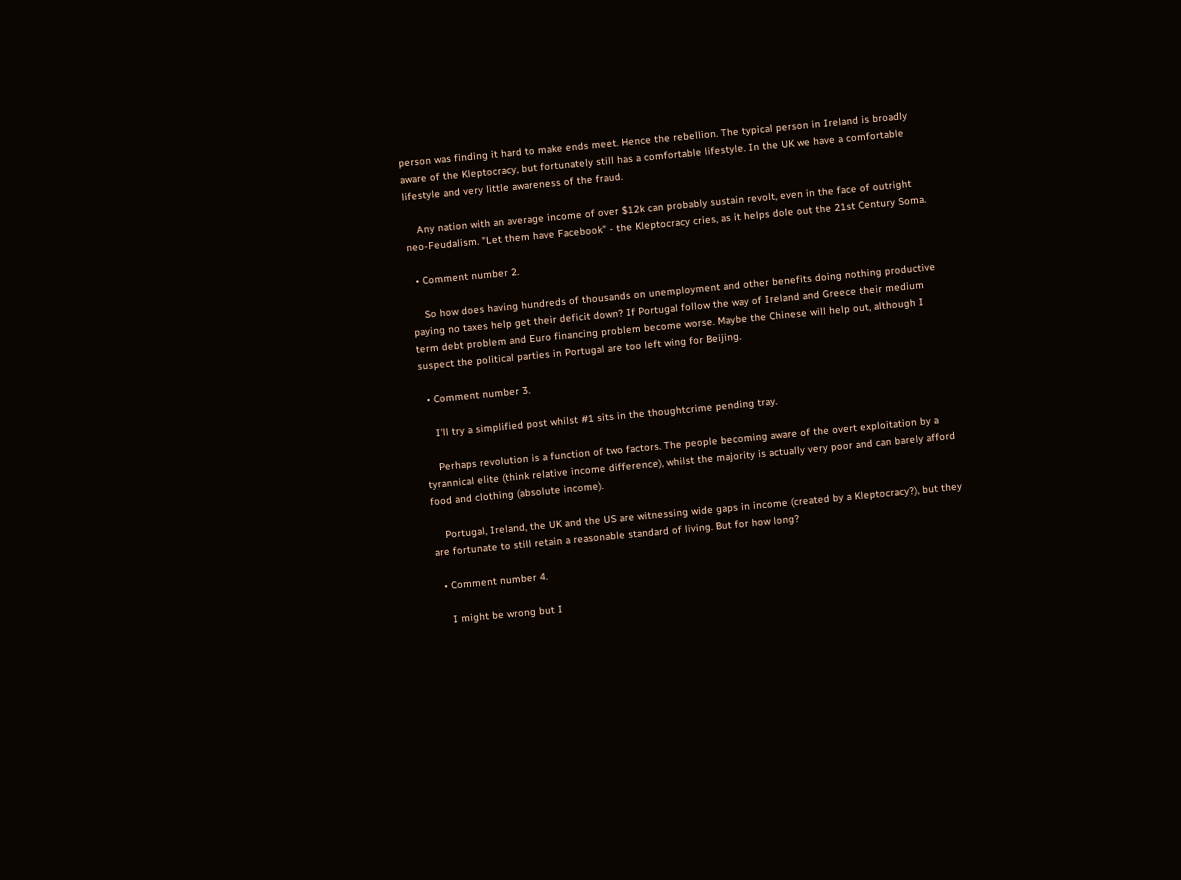person was finding it hard to make ends meet. Hence the rebellion. The typical person in Ireland is broadly aware of the Kleptocracy, but fortunately still has a comfortable lifestyle. In the UK we have a comfortable lifestyle and very little awareness of the fraud.

    Any nation with an average income of over $12k can probably sustain revolt, even in the face of outright neo-Feudalism. "Let them have Facebook" - the Kleptocracy cries, as it helps dole out the 21st Century Soma.

  • Comment number 2.

    So how does having hundreds of thousands on unemployment and other benefits doing nothing productive paying no taxes help get their deficit down? If Portugal follow the way of Ireland and Greece their medium term debt problem and Euro financing problem become worse. Maybe the Chinese will help out, although I suspect the political parties in Portugal are too left wing for Beijing.

  • Comment number 3.

    I'll try a simplified post whilst #1 sits in the thoughtcrime pending tray.

    Perhaps revolution is a function of two factors. The people becoming aware of the overt exploitation by a tyrannical elite (think relative income difference), whilst the majority is actually very poor and can barely afford food and clothing (absolute income).

    Portugal, Ireland, the UK and the US are witnessing wide gaps in income (created by a Kleptocracy?), but they are fortunate to still retain a reasonable standard of living. But for how long?

  • Comment number 4.

    I might be wrong but I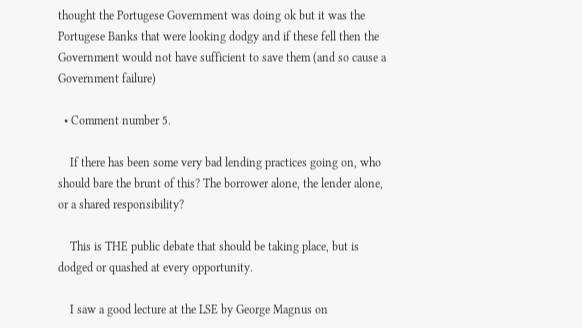thought the Portugese Government was doing ok but it was the Portugese Banks that were looking dodgy and if these fell then the Government would not have sufficient to save them (and so cause a Government failure)

  • Comment number 5.

    If there has been some very bad lending practices going on, who should bare the brunt of this? The borrower alone, the lender alone, or a shared responsibility?

    This is THE public debate that should be taking place, but is dodged or quashed at every opportunity.

    I saw a good lecture at the LSE by George Magnus on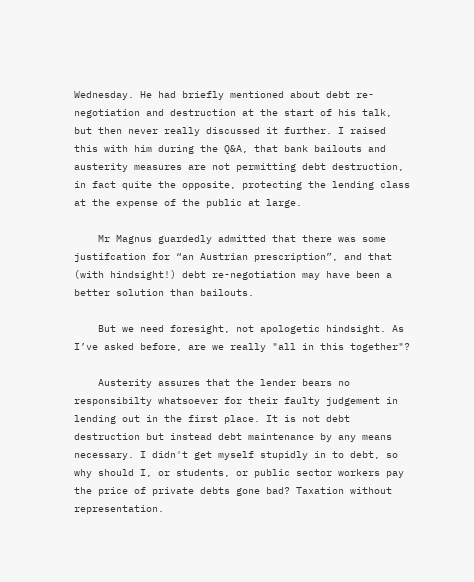Wednesday. He had briefly mentioned about debt re-negotiation and destruction at the start of his talk, but then never really discussed it further. I raised this with him during the Q&A, that bank bailouts and austerity measures are not permitting debt destruction, in fact quite the opposite, protecting the lending class at the expense of the public at large.

    Mr Magnus guardedly admitted that there was some justifcation for “an Austrian prescription”, and that (with hindsight!) debt re-negotiation may have been a better solution than bailouts.

    But we need foresight, not apologetic hindsight. As I’ve asked before, are we really "all in this together"?

    Austerity assures that the lender bears no responsibilty whatsoever for their faulty judgement in lending out in the first place. It is not debt destruction but instead debt maintenance by any means necessary. I didn't get myself stupidly in to debt, so why should I, or students, or public sector workers pay the price of private debts gone bad? Taxation without representation.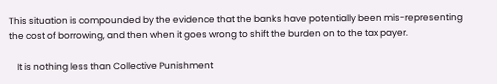This situation is compounded by the evidence that the banks have potentially been mis-representing the cost of borrowing, and then when it goes wrong to shift the burden on to the tax payer.

    It is nothing less than Collective Punishment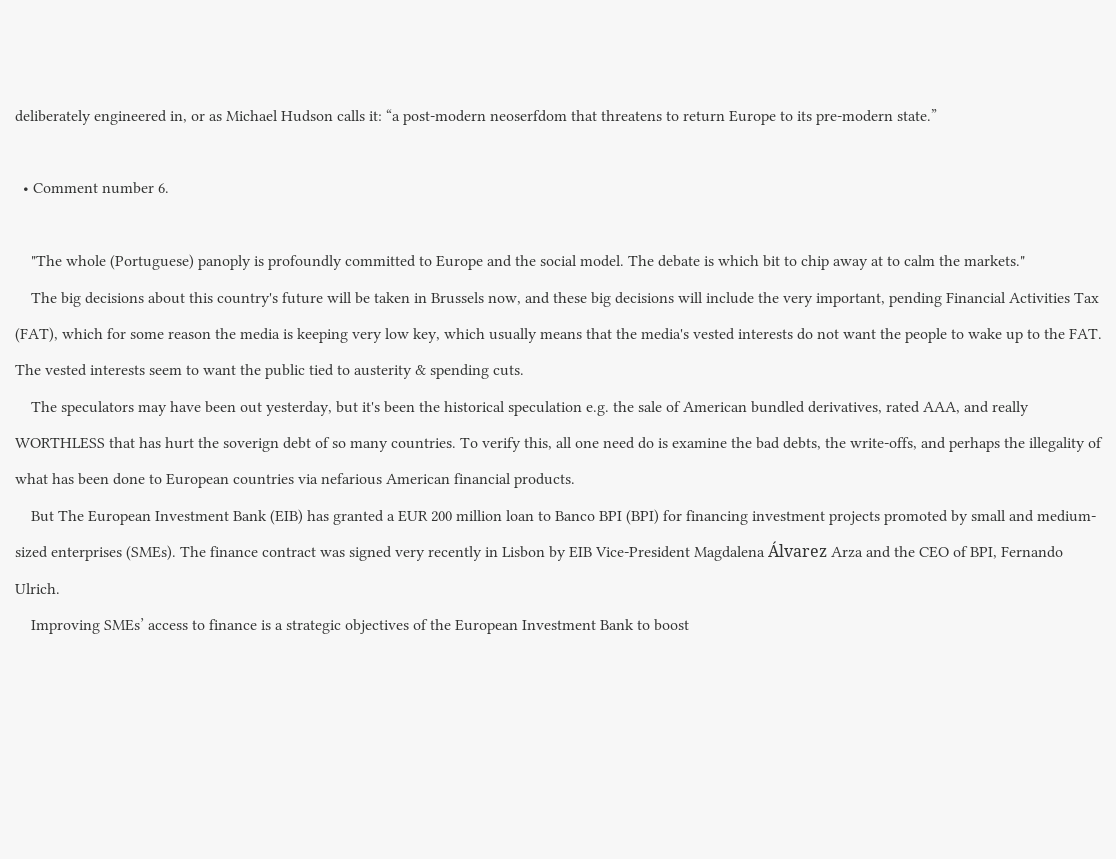deliberately engineered in, or as Michael Hudson calls it: “a post-modern neoserfdom that threatens to return Europe to its pre-modern state.”

  • Comment number 6.

    "The whole (Portuguese) panoply is profoundly committed to Europe and the social model. The debate is which bit to chip away at to calm the markets."
    The big decisions about this country's future will be taken in Brussels now, and these big decisions will include the very important, pending Financial Activities Tax (FAT), which for some reason the media is keeping very low key, which usually means that the media's vested interests do not want the people to wake up to the FAT. The vested interests seem to want the public tied to austerity & spending cuts.
    The speculators may have been out yesterday, but it's been the historical speculation e.g. the sale of American bundled derivatives, rated AAA, and really WORTHLESS that has hurt the soverign debt of so many countries. To verify this, all one need do is examine the bad debts, the write-offs, and perhaps the illegality of what has been done to European countries via nefarious American financial products.
    But The European Investment Bank (EIB) has granted a EUR 200 million loan to Banco BPI (BPI) for financing investment projects promoted by small and medium-sized enterprises (SMEs). The finance contract was signed very recently in Lisbon by EIB Vice-President Magdalena Álvarez Arza and the CEO of BPI, Fernando Ulrich.
    Improving SMEs’ access to finance is a strategic objectives of the European Investment Bank to boost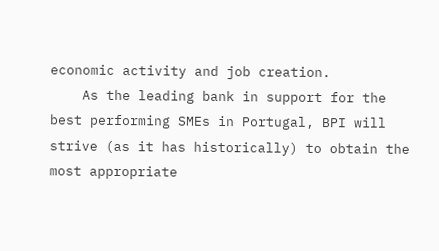economic activity and job creation.
    As the leading bank in support for the best performing SMEs in Portugal, BPI will strive (as it has historically) to obtain the most appropriate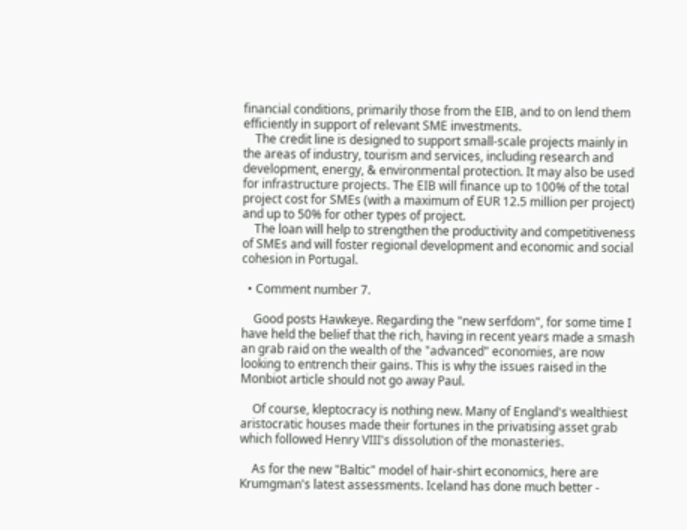financial conditions, primarily those from the EIB, and to on lend them efficiently in support of relevant SME investments.
    The credit line is designed to support small-scale projects mainly in the areas of industry, tourism and services, including research and development, energy, & environmental protection. It may also be used for infrastructure projects. The EIB will finance up to 100% of the total project cost for SMEs (with a maximum of EUR 12.5 million per project) and up to 50% for other types of project.
    The loan will help to strengthen the productivity and competitiveness of SMEs and will foster regional development and economic and social cohesion in Portugal.

  • Comment number 7.

    Good posts Hawkeye. Regarding the "new serfdom", for some time I have held the belief that the rich, having in recent years made a smash an grab raid on the wealth of the "advanced" economies, are now looking to entrench their gains. This is why the issues raised in the Monbiot article should not go away Paul.

    Of course, kleptocracy is nothing new. Many of England's wealthiest aristocratic houses made their fortunes in the privatising asset grab which followed Henry VIII's dissolution of the monasteries.

    As for the new "Baltic" model of hair-shirt economics, here are Krumgman's latest assessments. Iceland has done much better -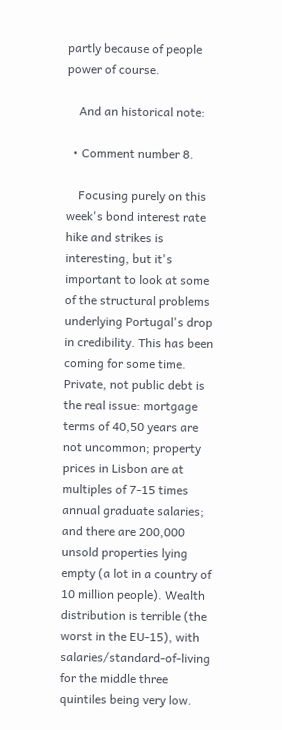partly because of people power of course.

    And an historical note:

  • Comment number 8.

    Focusing purely on this week's bond interest rate hike and strikes is interesting, but it's important to look at some of the structural problems underlying Portugal's drop in credibility. This has been coming for some time. Private, not public debt is the real issue: mortgage terms of 40,50 years are not uncommon; property prices in Lisbon are at multiples of 7-15 times annual graduate salaries; and there are 200,000 unsold properties lying empty (a lot in a country of 10 million people). Wealth distribution is terrible (the worst in the EU-15), with salaries/standard-of-living for the middle three quintiles being very low.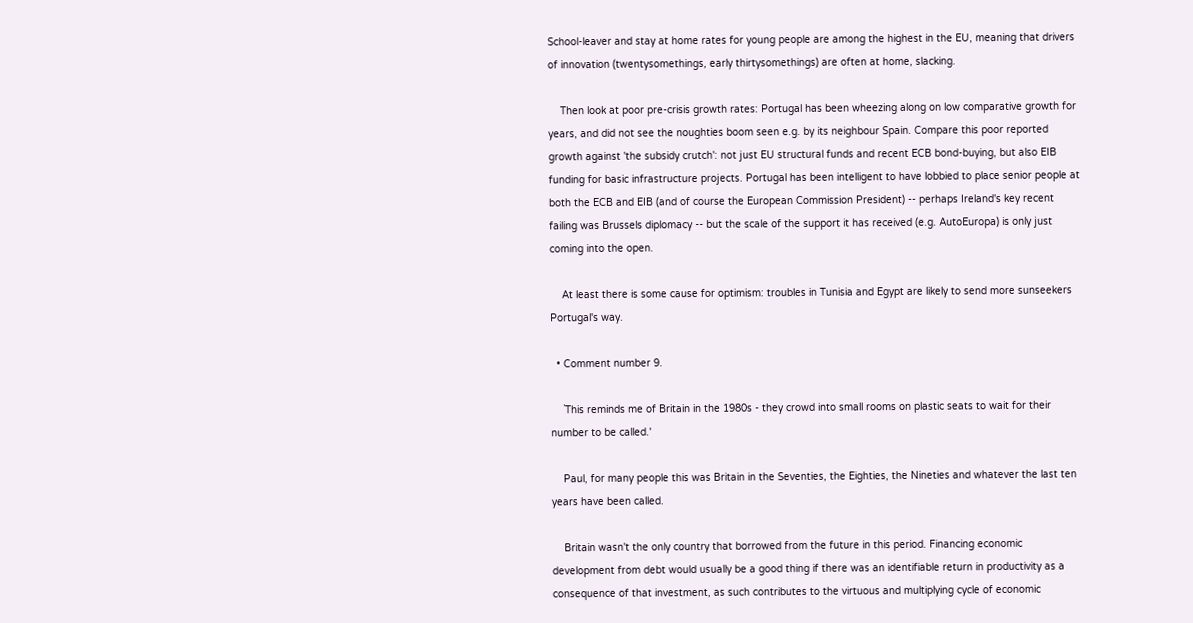School-leaver and stay at home rates for young people are among the highest in the EU, meaning that drivers of innovation (twentysomethings, early thirtysomethings) are often at home, slacking.

    Then look at poor pre-crisis growth rates: Portugal has been wheezing along on low comparative growth for years, and did not see the noughties boom seen e.g. by its neighbour Spain. Compare this poor reported growth against 'the subsidy crutch': not just EU structural funds and recent ECB bond-buying, but also EIB funding for basic infrastructure projects. Portugal has been intelligent to have lobbied to place senior people at both the ECB and EIB (and of course the European Commission President) -- perhaps Ireland's key recent failing was Brussels diplomacy -- but the scale of the support it has received (e.g. AutoEuropa) is only just coming into the open.

    At least there is some cause for optimism: troubles in Tunisia and Egypt are likely to send more sunseekers Portugal's way.

  • Comment number 9.

    `This reminds me of Britain in the 1980s - they crowd into small rooms on plastic seats to wait for their number to be called.'

    Paul, for many people this was Britain in the Seventies, the Eighties, the Nineties and whatever the last ten years have been called.

    Britain wasn't the only country that borrowed from the future in this period. Financing economic development from debt would usually be a good thing if there was an identifiable return in productivity as a consequence of that investment, as such contributes to the virtuous and multiplying cycle of economic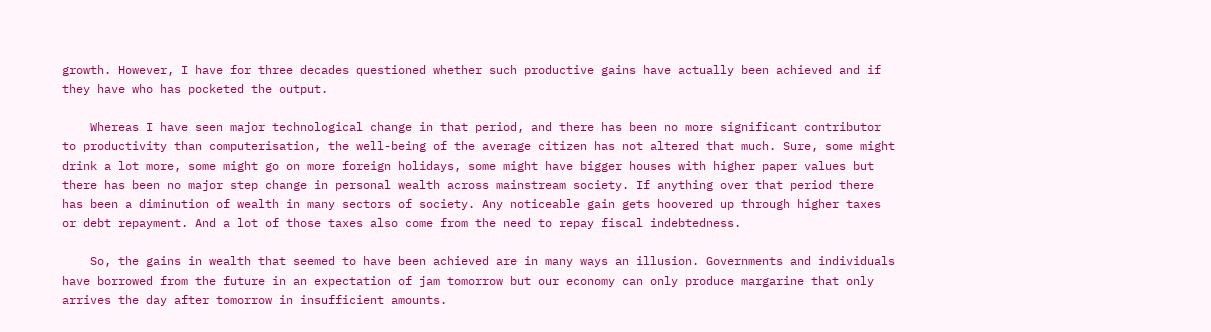growth. However, I have for three decades questioned whether such productive gains have actually been achieved and if they have who has pocketed the output.

    Whereas I have seen major technological change in that period, and there has been no more significant contributor to productivity than computerisation, the well-being of the average citizen has not altered that much. Sure, some might drink a lot more, some might go on more foreign holidays, some might have bigger houses with higher paper values but there has been no major step change in personal wealth across mainstream society. If anything over that period there has been a diminution of wealth in many sectors of society. Any noticeable gain gets hoovered up through higher taxes or debt repayment. And a lot of those taxes also come from the need to repay fiscal indebtedness.

    So, the gains in wealth that seemed to have been achieved are in many ways an illusion. Governments and individuals have borrowed from the future in an expectation of jam tomorrow but our economy can only produce margarine that only arrives the day after tomorrow in insufficient amounts.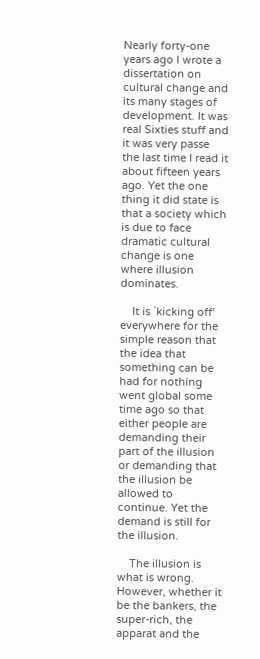Nearly forty-one years ago I wrote a dissertation on cultural change and its many stages of development. It was real Sixties stuff and it was very passe the last time I read it about fifteen years ago. Yet the one thing it did state is that a society which is due to face dramatic cultural change is one where illusion dominates.

    It is `kicking off' everywhere for the simple reason that the idea that something can be had for nothing went global some time ago so that either people are demanding their part of the illusion or demanding that the illusion be allowed to continue. Yet the demand is still for the illusion.

    The illusion is what is wrong. However, whether it be the bankers, the super-rich, the apparat and the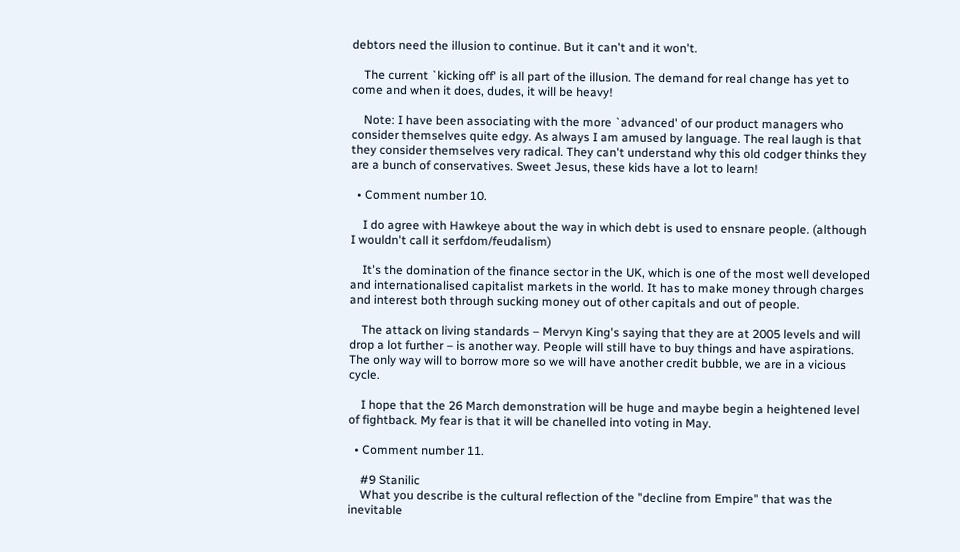debtors need the illusion to continue. But it can't and it won't.

    The current `kicking off' is all part of the illusion. The demand for real change has yet to come and when it does, dudes, it will be heavy!

    Note: I have been associating with the more `advanced' of our product managers who consider themselves quite edgy. As always I am amused by language. The real laugh is that they consider themselves very radical. They can't understand why this old codger thinks they are a bunch of conservatives. Sweet Jesus, these kids have a lot to learn!

  • Comment number 10.

    I do agree with Hawkeye about the way in which debt is used to ensnare people. (although I wouldn't call it serfdom/feudalism)

    It's the domination of the finance sector in the UK, which is one of the most well developed and internationalised capitalist markets in the world. It has to make money through charges and interest both through sucking money out of other capitals and out of people.

    The attack on living standards – Mervyn King's saying that they are at 2005 levels and will drop a lot further – is another way. People will still have to buy things and have aspirations. The only way will to borrow more so we will have another credit bubble, we are in a vicious cycle.

    I hope that the 26 March demonstration will be huge and maybe begin a heightened level of fightback. My fear is that it will be chanelled into voting in May.

  • Comment number 11.

    #9 Stanilic
    What you describe is the cultural reflection of the "decline from Empire" that was the inevitable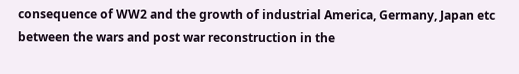consequence of WW2 and the growth of industrial America, Germany, Japan etc between the wars and post war reconstruction in the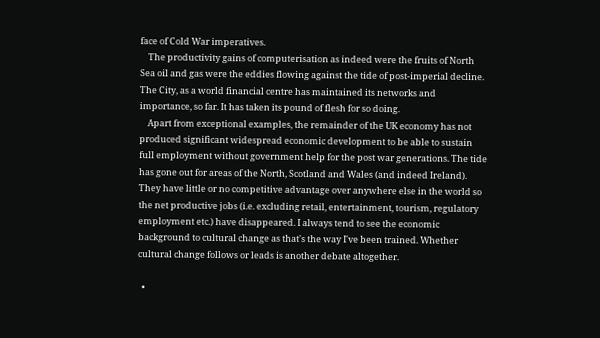face of Cold War imperatives.
    The productivity gains of computerisation as indeed were the fruits of North Sea oil and gas were the eddies flowing against the tide of post-imperial decline. The City, as a world financial centre has maintained its networks and importance, so far. It has taken its pound of flesh for so doing.
    Apart from exceptional examples, the remainder of the UK economy has not produced significant widespread economic development to be able to sustain full employment without government help for the post war generations. The tide has gone out for areas of the North, Scotland and Wales (and indeed Ireland). They have little or no competitive advantage over anywhere else in the world so the net productive jobs (i.e. excluding retail, entertainment, tourism, regulatory employment etc.) have disappeared. I always tend to see the economic background to cultural change as that's the way I've been trained. Whether cultural change follows or leads is another debate altogether.

  •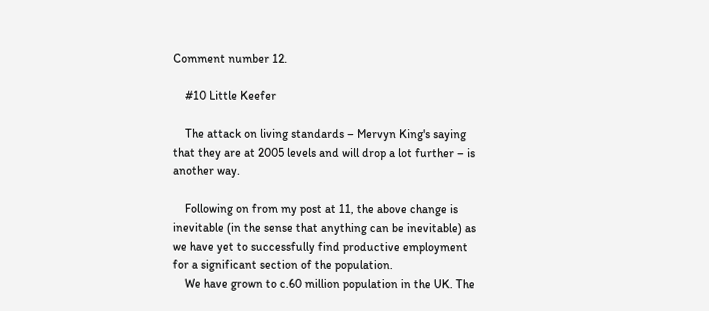Comment number 12.

    #10 Little Keefer

    The attack on living standards – Mervyn King's saying that they are at 2005 levels and will drop a lot further – is another way.

    Following on from my post at 11, the above change is inevitable (in the sense that anything can be inevitable) as we have yet to successfully find productive employment for a significant section of the population.
    We have grown to c.60 million population in the UK. The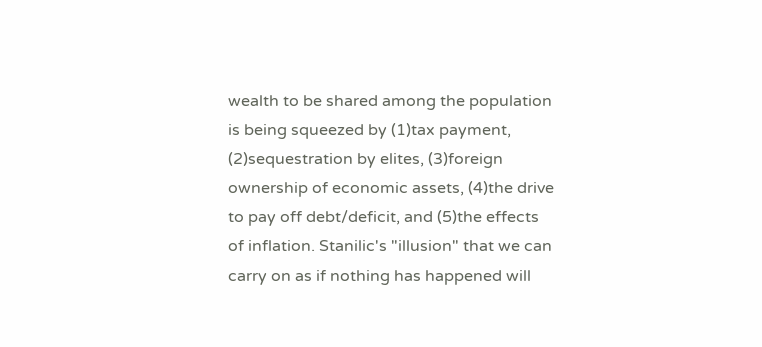wealth to be shared among the population is being squeezed by (1)tax payment, (2)sequestration by elites, (3)foreign ownership of economic assets, (4)the drive to pay off debt/deficit, and (5)the effects of inflation. Stanilic's "illusion" that we can carry on as if nothing has happened will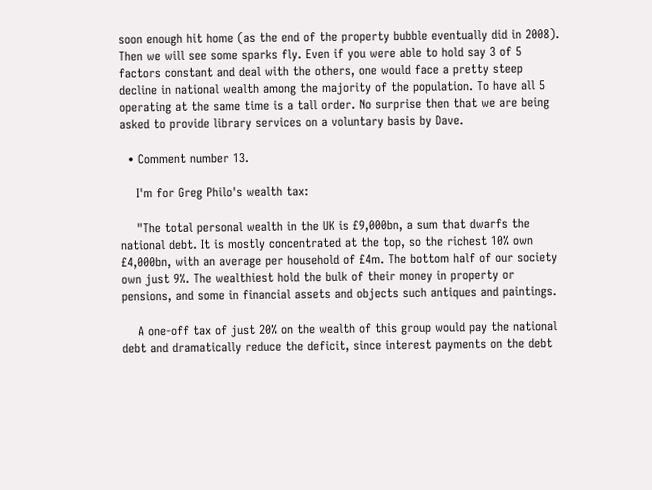soon enough hit home (as the end of the property bubble eventually did in 2008). Then we will see some sparks fly. Even if you were able to hold say 3 of 5 factors constant and deal with the others, one would face a pretty steep decline in national wealth among the majority of the population. To have all 5 operating at the same time is a tall order. No surprise then that we are being asked to provide library services on a voluntary basis by Dave.

  • Comment number 13.

    I'm for Greg Philo's wealth tax:

    "The total personal wealth in the UK is £9,000bn, a sum that dwarfs the national debt. It is mostly concentrated at the top, so the richest 10% own £4,000bn, with an average per household of £4m. The bottom half of our society own just 9%. The wealthiest hold the bulk of their money in property or pensions, and some in financial assets and objects such antiques and paintings.

    A one-off tax of just 20% on the wealth of this group would pay the national debt and dramatically reduce the deficit, since interest payments on the debt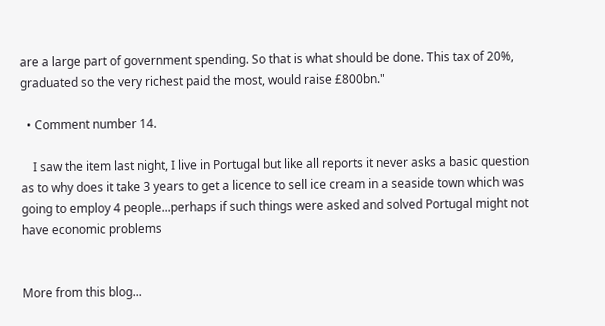are a large part of government spending. So that is what should be done. This tax of 20%, graduated so the very richest paid the most, would raise £800bn."

  • Comment number 14.

    I saw the item last night, I live in Portugal but like all reports it never asks a basic question as to why does it take 3 years to get a licence to sell ice cream in a seaside town which was going to employ 4 people...perhaps if such things were asked and solved Portugal might not have economic problems


More from this blog...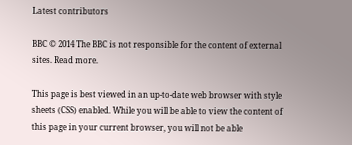Latest contributors

BBC © 2014 The BBC is not responsible for the content of external sites. Read more.

This page is best viewed in an up-to-date web browser with style sheets (CSS) enabled. While you will be able to view the content of this page in your current browser, you will not be able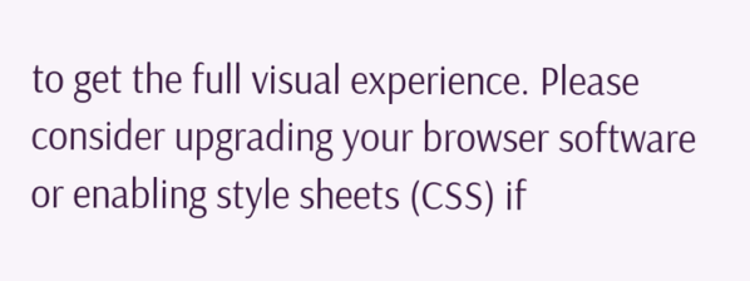to get the full visual experience. Please consider upgrading your browser software or enabling style sheets (CSS) if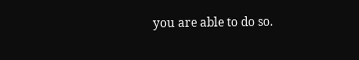you are able to do so.